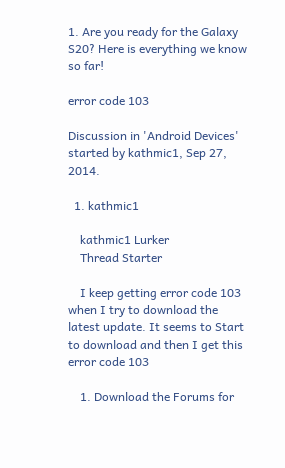1. Are you ready for the Galaxy S20? Here is everything we know so far!

error code 103

Discussion in 'Android Devices' started by kathmic1, Sep 27, 2014.

  1. kathmic1

    kathmic1 Lurker
    Thread Starter

    I keep getting error code 103 when I try to download the latest update. It seems to Start to download and then I get this error code 103

    1. Download the Forums for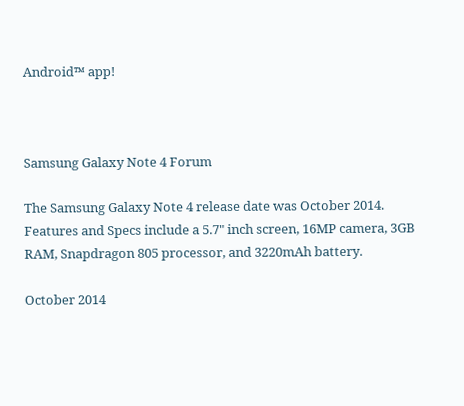Android™ app!



Samsung Galaxy Note 4 Forum

The Samsung Galaxy Note 4 release date was October 2014. Features and Specs include a 5.7" inch screen, 16MP camera, 3GB RAM, Snapdragon 805 processor, and 3220mAh battery.

October 2014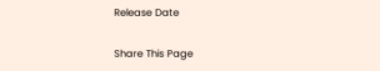Release Date

Share This Page